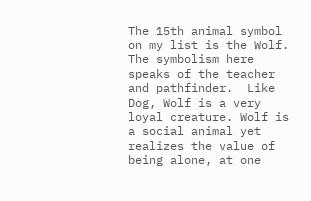The 15th animal symbol on my list is the Wolf. The symbolism here speaks of the teacher and pathfinder.  Like Dog, Wolf is a very loyal creature. Wolf is a social animal yet realizes the value of being alone, at one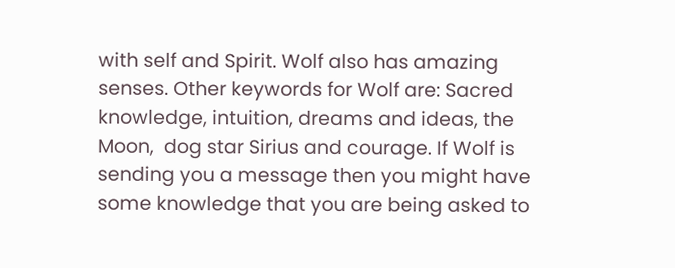with self and Spirit. Wolf also has amazing senses. Other keywords for Wolf are: Sacred knowledge, intuition, dreams and ideas, the Moon,  dog star Sirius and courage. If Wolf is sending you a message then you might have some knowledge that you are being asked to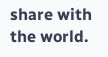share with the world.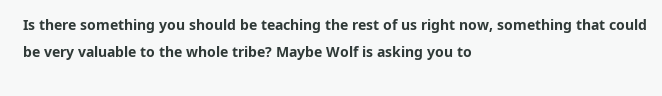Is there something you should be teaching the rest of us right now, something that could be very valuable to the whole tribe? Maybe Wolf is asking you to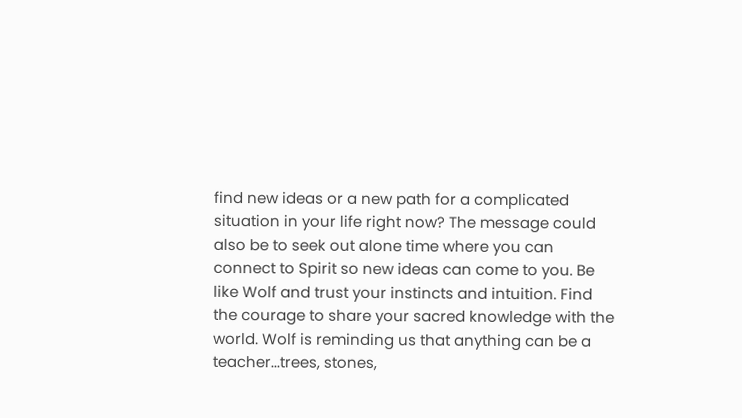find new ideas or a new path for a complicated situation in your life right now? The message could also be to seek out alone time where you can connect to Spirit so new ideas can come to you. Be like Wolf and trust your instincts and intuition. Find the courage to share your sacred knowledge with the world. Wolf is reminding us that anything can be a teacher...trees, stones,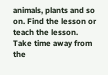animals, plants and so on. Find the lesson or teach the lesson. Take time away from the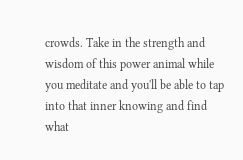crowds. Take in the strength and wisdom of this power animal while you meditate and you'll be able to tap into that inner knowing and find what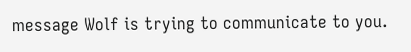message Wolf is trying to communicate to you.